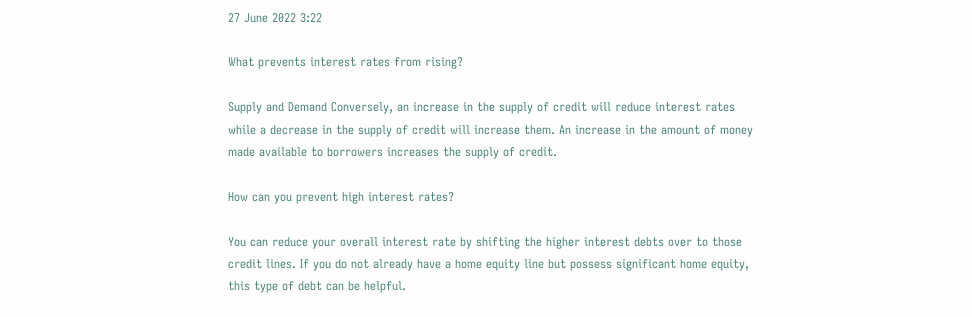27 June 2022 3:22

What prevents interest rates from rising?

Supply and Demand Conversely, an increase in the supply of credit will reduce interest rates while a decrease in the supply of credit will increase them. An increase in the amount of money made available to borrowers increases the supply of credit.

How can you prevent high interest rates?

You can reduce your overall interest rate by shifting the higher interest debts over to those credit lines. If you do not already have a home equity line but possess significant home equity, this type of debt can be helpful.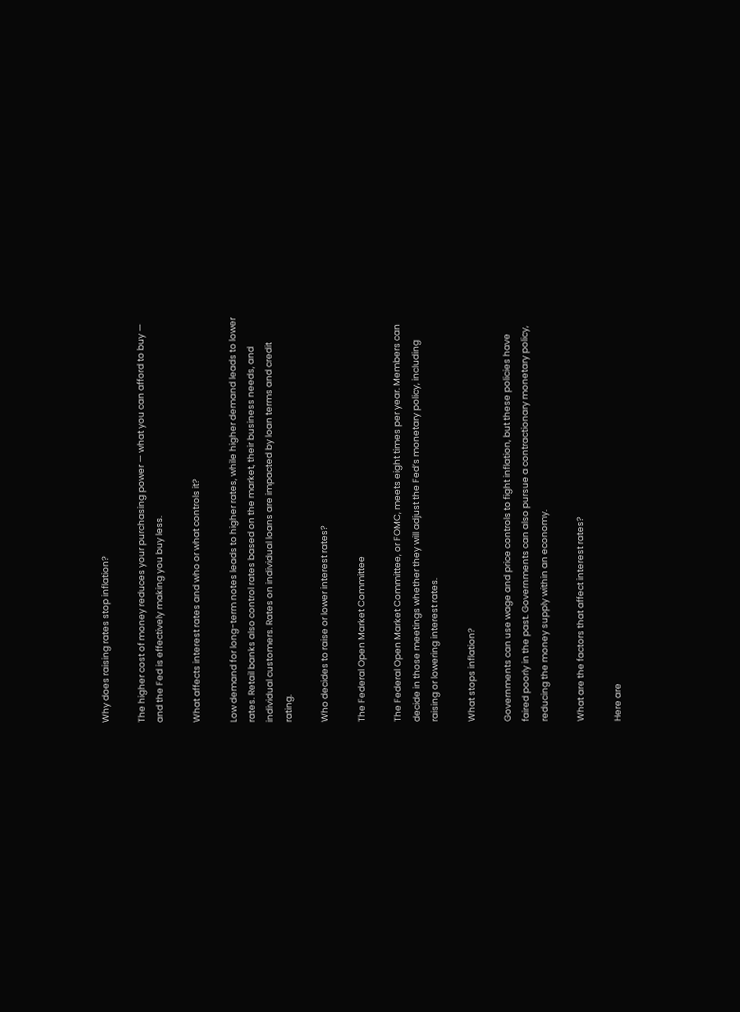Why does raising rates stop inflation?

The higher cost of money reduces your purchasing power — what you can afford to buy — and the Fed is effectively making you buy less.

What affects interest rates and who or what controls it?

Low demand for long-term notes leads to higher rates, while higher demand leads to lower rates. Retail banks also control rates based on the market, their business needs, and individual customers. Rates on individual loans are impacted by loan terms and credit rating.

Who decides to raise or lower interest rates?

The Federal Open Market Committee

The Federal Open Market Committee, or FOMC, meets eight times per year. Members can decide in those meetings whether they will adjust the Fed’s monetary policy, including raising or lowering interest rates.

What stops inflation?

Governments can use wage and price controls to fight inflation, but these policies have faired poorly in the past. Governments can also pursue a contractionary monetary policy, reducing the money supply within an economy.

What are the factors that affect interest rates?

Here are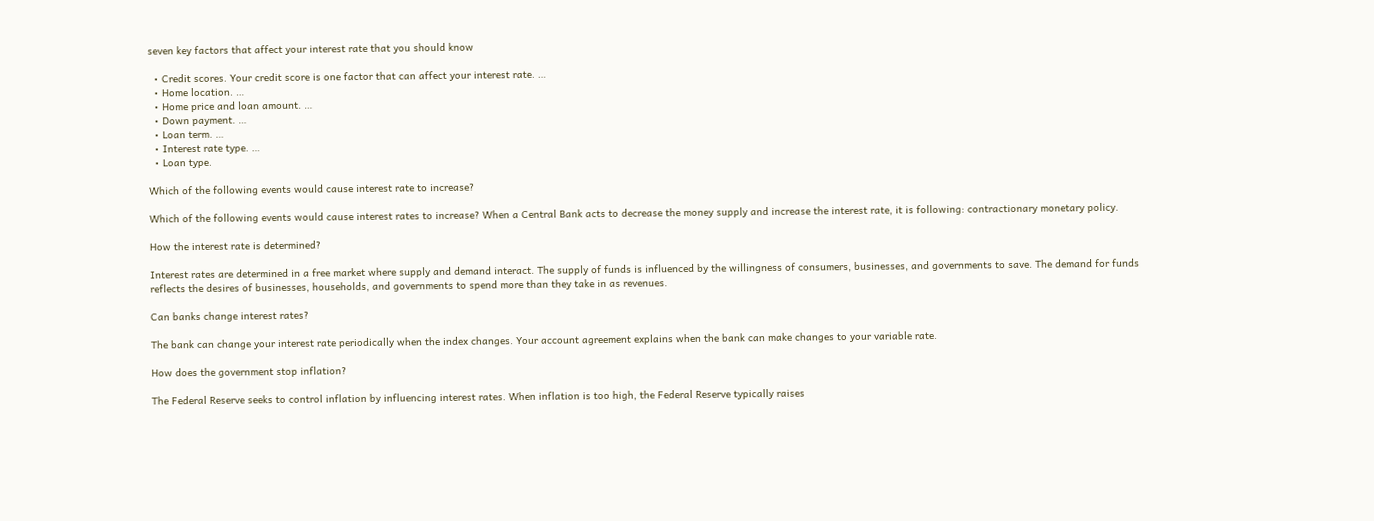seven key factors that affect your interest rate that you should know

  • Credit scores. Your credit score is one factor that can affect your interest rate. …
  • Home location. …
  • Home price and loan amount. …
  • Down payment. …
  • Loan term. …
  • Interest rate type. …
  • Loan type.

Which of the following events would cause interest rate to increase?

Which of the following events would cause interest rates to increase? When a Central Bank acts to decrease the money supply and increase the interest rate, it is following: contractionary monetary policy.

How the interest rate is determined?

Interest rates are determined in a free market where supply and demand interact. The supply of funds is influenced by the willingness of consumers, businesses, and governments to save. The demand for funds reflects the desires of businesses, households, and governments to spend more than they take in as revenues.

Can banks change interest rates?

The bank can change your interest rate periodically when the index changes. Your account agreement explains when the bank can make changes to your variable rate.

How does the government stop inflation?

The Federal Reserve seeks to control inflation by influencing interest rates. When inflation is too high, the Federal Reserve typically raises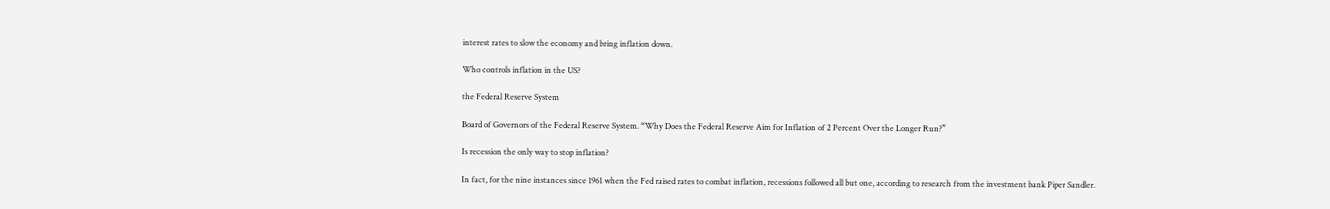interest rates to slow the economy and bring inflation down.

Who controls inflation in the US?

the Federal Reserve System

Board of Governors of the Federal Reserve System. “Why Does the Federal Reserve Aim for Inflation of 2 Percent Over the Longer Run?”

Is recession the only way to stop inflation?

In fact, for the nine instances since 1961 when the Fed raised rates to combat inflation, recessions followed all but one, according to research from the investment bank Piper Sandler.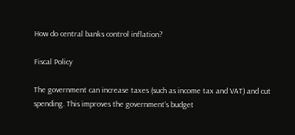How do central banks control inflation?

Fiscal Policy

The government can increase taxes (such as income tax and VAT) and cut spending. This improves the government’s budget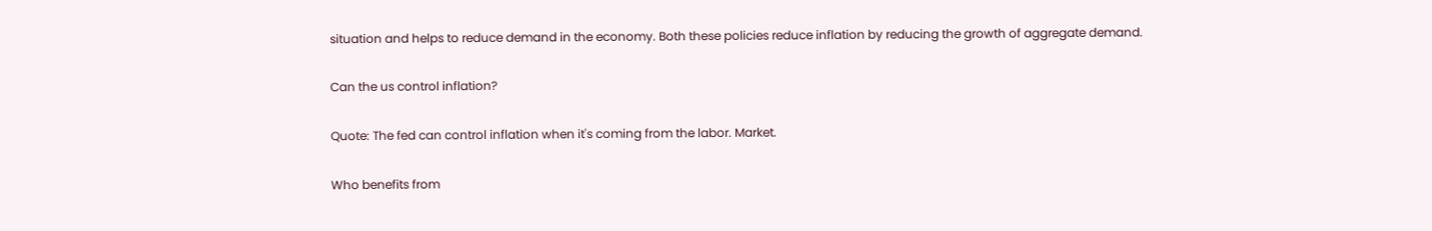situation and helps to reduce demand in the economy. Both these policies reduce inflation by reducing the growth of aggregate demand.

Can the us control inflation?

Quote: The fed can control inflation when it's coming from the labor. Market.

Who benefits from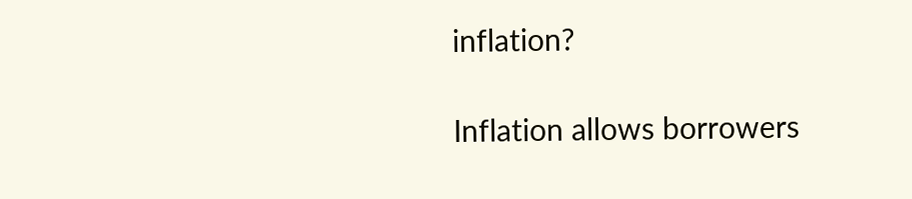inflation?

Inflation allows borrowers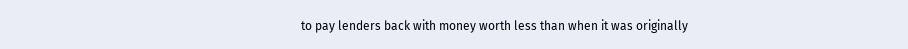to pay lenders back with money worth less than when it was originally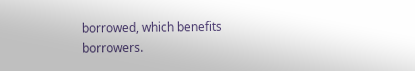borrowed, which benefits borrowers.